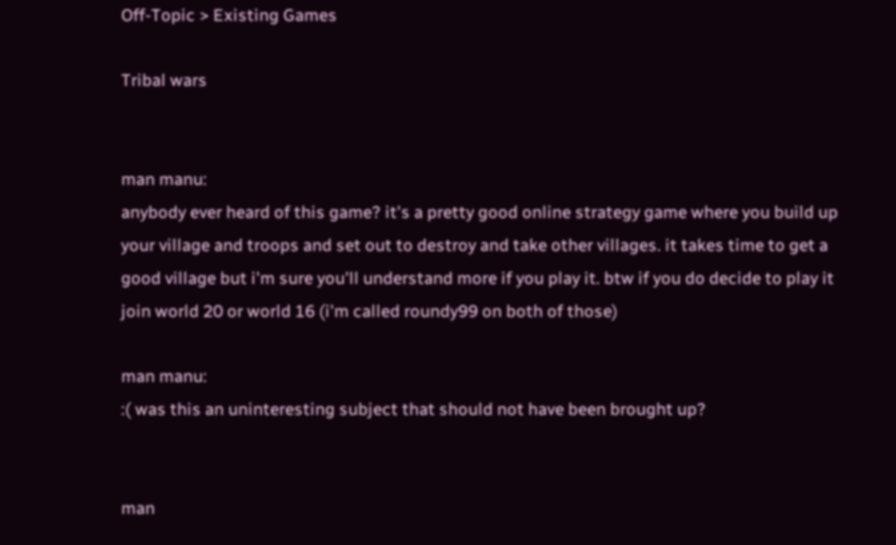Off-Topic > Existing Games

Tribal wars


man manu:
anybody ever heard of this game? it's a pretty good online strategy game where you build up your village and troops and set out to destroy and take other villages. it takes time to get a good village but i'm sure you'll understand more if you play it. btw if you do decide to play it join world 20 or world 16 (i'm called roundy99 on both of those)

man manu:
:( was this an uninteresting subject that should not have been brought up?


man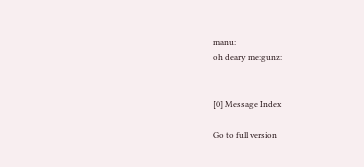manu:
oh deary me:gunz:


[0] Message Index

Go to full version